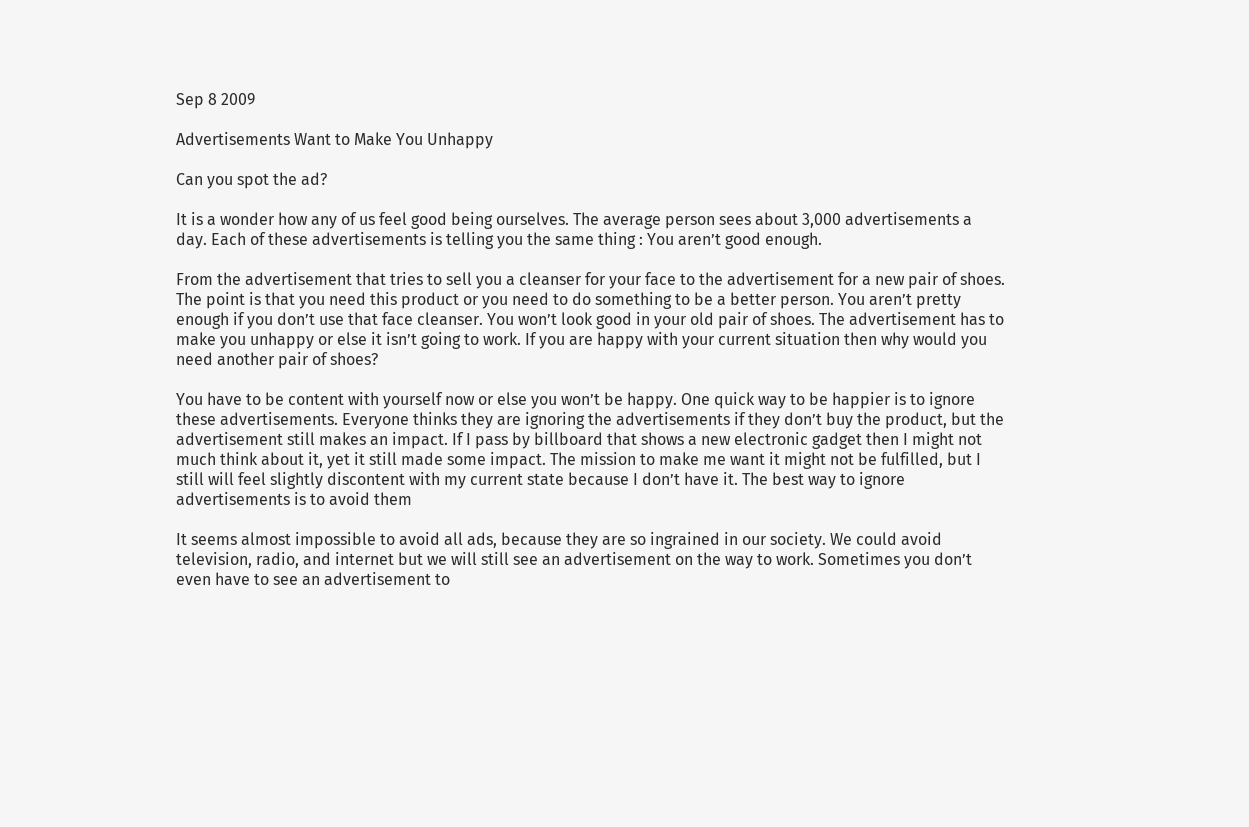Sep 8 2009

Advertisements Want to Make You Unhappy

Can you spot the ad?

It is a wonder how any of us feel good being ourselves. The average person sees about 3,000 advertisements a day. Each of these advertisements is telling you the same thing : You aren’t good enough.

From the advertisement that tries to sell you a cleanser for your face to the advertisement for a new pair of shoes. The point is that you need this product or you need to do something to be a better person. You aren’t pretty enough if you don’t use that face cleanser. You won’t look good in your old pair of shoes. The advertisement has to make you unhappy or else it isn’t going to work. If you are happy with your current situation then why would you need another pair of shoes?

You have to be content with yourself now or else you won’t be happy. One quick way to be happier is to ignore these advertisements. Everyone thinks they are ignoring the advertisements if they don’t buy the product, but the advertisement still makes an impact. If I pass by billboard that shows a new electronic gadget then I might not much think about it, yet it still made some impact. The mission to make me want it might not be fulfilled, but I still will feel slightly discontent with my current state because I don’t have it. The best way to ignore advertisements is to avoid them

It seems almost impossible to avoid all ads, because they are so ingrained in our society. We could avoid television, radio, and internet but we will still see an advertisement on the way to work. Sometimes you don’t even have to see an advertisement to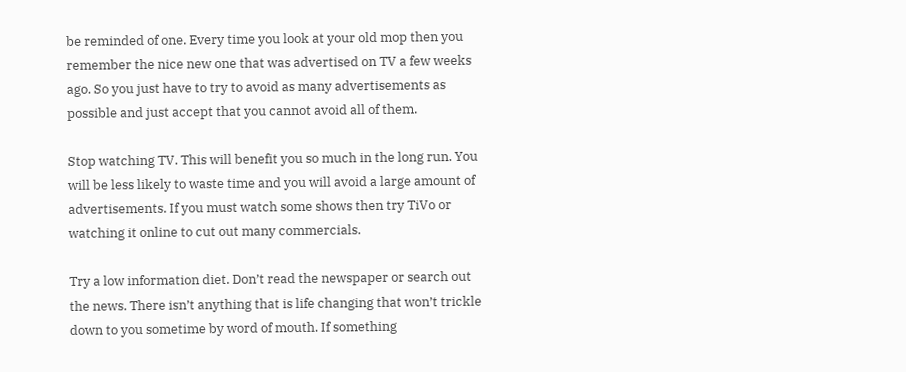be reminded of one. Every time you look at your old mop then you remember the nice new one that was advertised on TV a few weeks ago. So you just have to try to avoid as many advertisements as possible and just accept that you cannot avoid all of them.

Stop watching TV. This will benefit you so much in the long run. You will be less likely to waste time and you will avoid a large amount of advertisements. If you must watch some shows then try TiVo or watching it online to cut out many commercials.

Try a low information diet. Don’t read the newspaper or search out the news. There isn’t anything that is life changing that won’t trickle down to you sometime by word of mouth. If something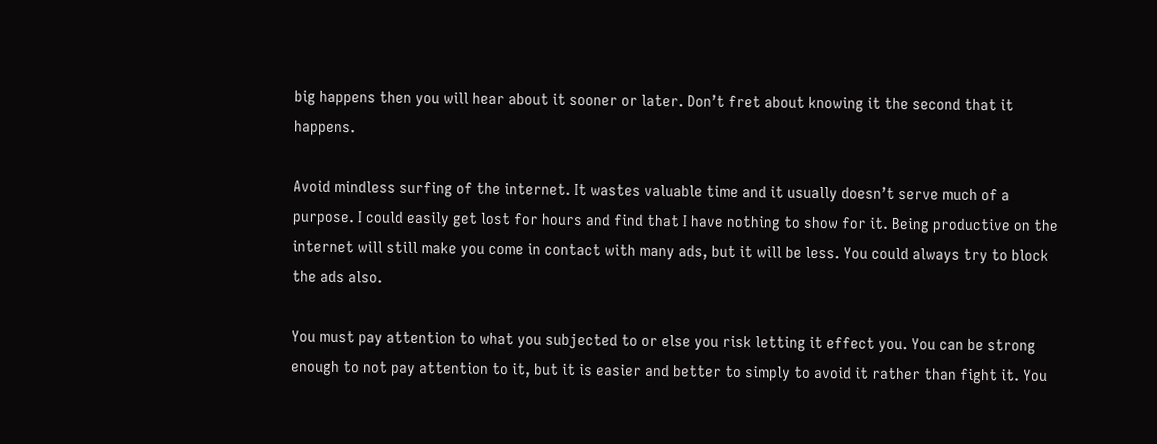big happens then you will hear about it sooner or later. Don’t fret about knowing it the second that it happens.

Avoid mindless surfing of the internet. It wastes valuable time and it usually doesn’t serve much of a purpose. I could easily get lost for hours and find that I have nothing to show for it. Being productive on the internet will still make you come in contact with many ads, but it will be less. You could always try to block the ads also.

You must pay attention to what you subjected to or else you risk letting it effect you. You can be strong enough to not pay attention to it, but it is easier and better to simply to avoid it rather than fight it. You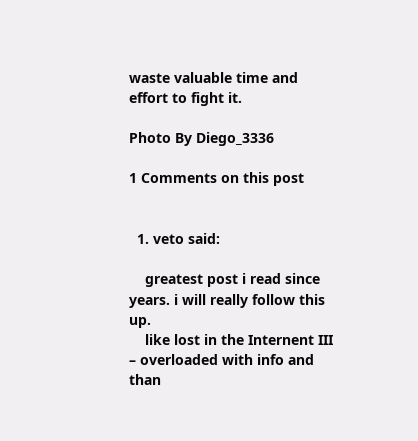waste valuable time and effort to fight it.

Photo By Diego_3336

1 Comments on this post


  1. veto said:

    greatest post i read since years. i will really follow this up.
    like lost in the Internent III – overloaded with info and than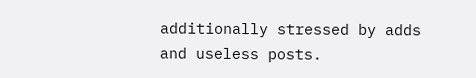additionally stressed by adds and useless posts.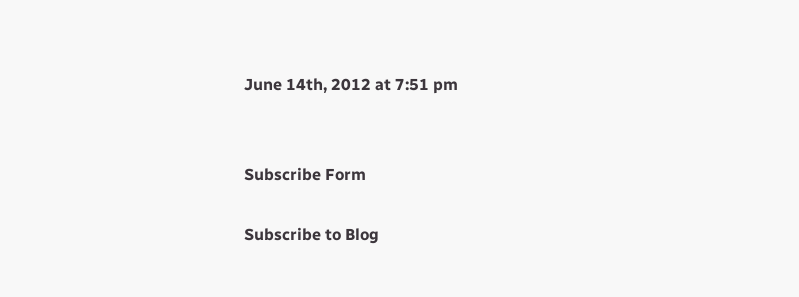June 14th, 2012 at 7:51 pm


Subscribe Form

Subscribe to Blog